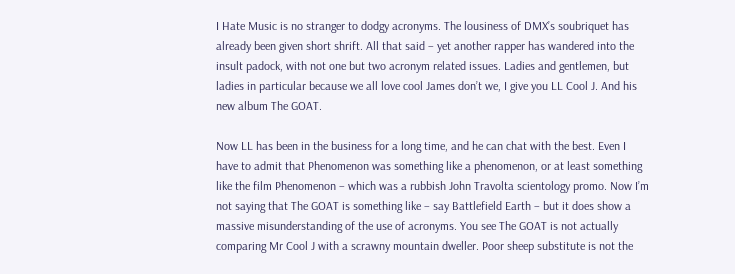I Hate Music is no stranger to dodgy acronyms. The lousiness of DMX’s soubriquet has already been given short shrift. All that said – yet another rapper has wandered into the insult padock, with not one but two acronym related issues. Ladies and gentlemen, but ladies in particular because we all love cool James don’t we, I give you LL Cool J. And his new album The GOAT.

Now LL has been in the business for a long time, and he can chat with the best. Even I have to admit that Phenomenon was something like a phenomenon, or at least something like the film Phenomenon – which was a rubbish John Travolta scientology promo. Now I’m not saying that The GOAT is something like – say Battlefield Earth – but it does show a massive misunderstanding of the use of acronyms. You see The GOAT is not actually comparing Mr Cool J with a scrawny mountain dweller. Poor sheep substitute is not the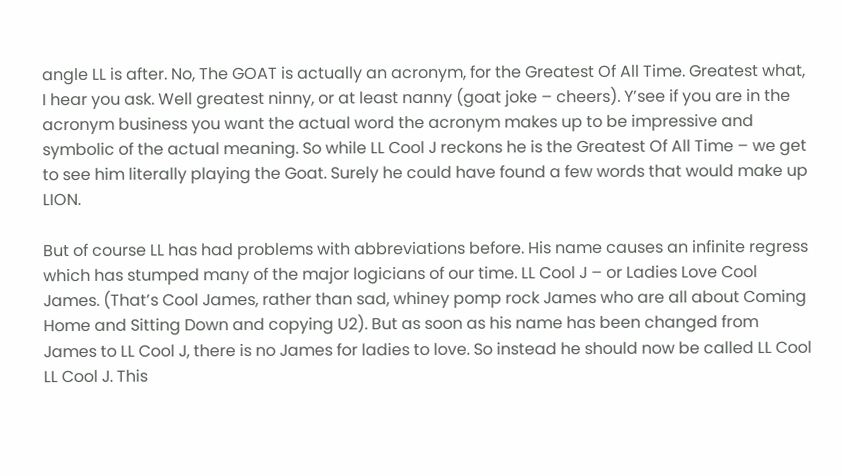angle LL is after. No, The GOAT is actually an acronym, for the Greatest Of All Time. Greatest what, I hear you ask. Well greatest ninny, or at least nanny (goat joke – cheers). Y’see if you are in the acronym business you want the actual word the acronym makes up to be impressive and symbolic of the actual meaning. So while LL Cool J reckons he is the Greatest Of All Time – we get to see him literally playing the Goat. Surely he could have found a few words that would make up LION.

But of course LL has had problems with abbreviations before. His name causes an infinite regress which has stumped many of the major logicians of our time. LL Cool J – or Ladies Love Cool James. (That’s Cool James, rather than sad, whiney pomp rock James who are all about Coming Home and Sitting Down and copying U2). But as soon as his name has been changed from James to LL Cool J, there is no James for ladies to love. So instead he should now be called LL Cool LL Cool J. This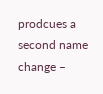prodcues a second name change –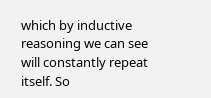which by inductive reasoning we can see will constantly repeat itself. So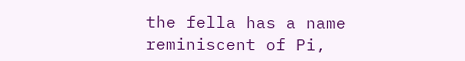the fella has a name reminiscent of Pi,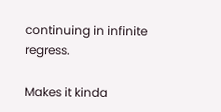continuing in infinite regress.

Makes it kinda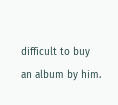difficult to buy an album by him.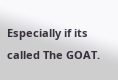Especially if its called The GOAT.